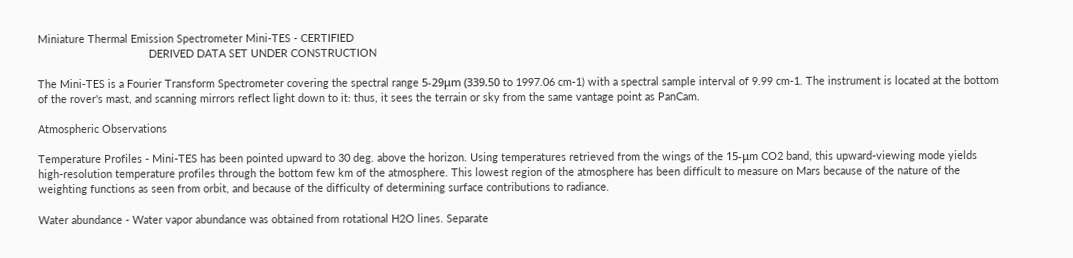Miniature Thermal Emission Spectrometer Mini-TES - CERTIFIED
                                     DERIVED DATA SET UNDER CONSTRUCTION

The Mini-TES is a Fourier Transform Spectrometer covering the spectral range 5-29μm (339.50 to 1997.06 cm-1) with a spectral sample interval of 9.99 cm-1. The instrument is located at the bottom of the rover's mast, and scanning mirrors reflect light down to it: thus, it sees the terrain or sky from the same vantage point as PanCam.

Atmospheric Observations

Temperature Profiles - Mini-TES has been pointed upward to 30 deg. above the horizon. Using temperatures retrieved from the wings of the 15-μm CO2 band, this upward-viewing mode yields high-resolution temperature profiles through the bottom few km of the atmosphere. This lowest region of the atmosphere has been difficult to measure on Mars because of the nature of the weighting functions as seen from orbit, and because of the difficulty of determining surface contributions to radiance.

Water abundance - Water vapor abundance was obtained from rotational H2O lines. Separate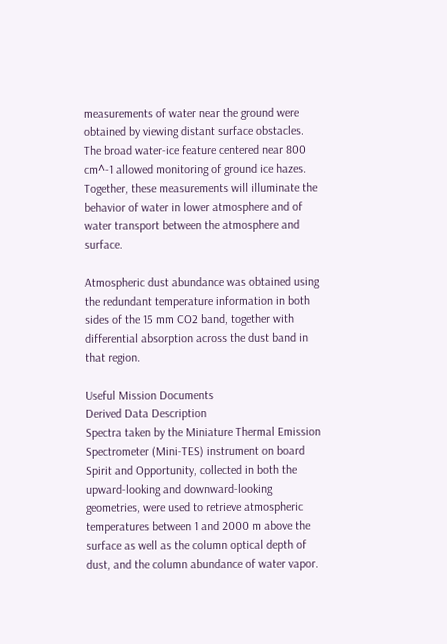measurements of water near the ground were obtained by viewing distant surface obstacles. The broad water-ice feature centered near 800 cm^-1 allowed monitoring of ground ice hazes. Together, these measurements will illuminate the behavior of water in lower atmosphere and of water transport between the atmosphere and surface.

Atmospheric dust abundance was obtained using the redundant temperature information in both sides of the 15 mm CO2 band, together with differential absorption across the dust band in that region.

Useful Mission Documents
Derived Data Description
Spectra taken by the Miniature Thermal Emission Spectrometer (Mini-TES) instrument on board Spirit and Opportunity, collected in both the upward-looking and downward-looking geometries, were used to retrieve atmospheric temperatures between 1 and 2000 m above the surface as well as the column optical depth of dust, and the column abundance of water vapor.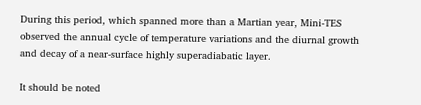During this period, which spanned more than a Martian year, Mini-TES observed the annual cycle of temperature variations and the diurnal growth and decay of a near-surface highly superadiabatic layer.

It should be noted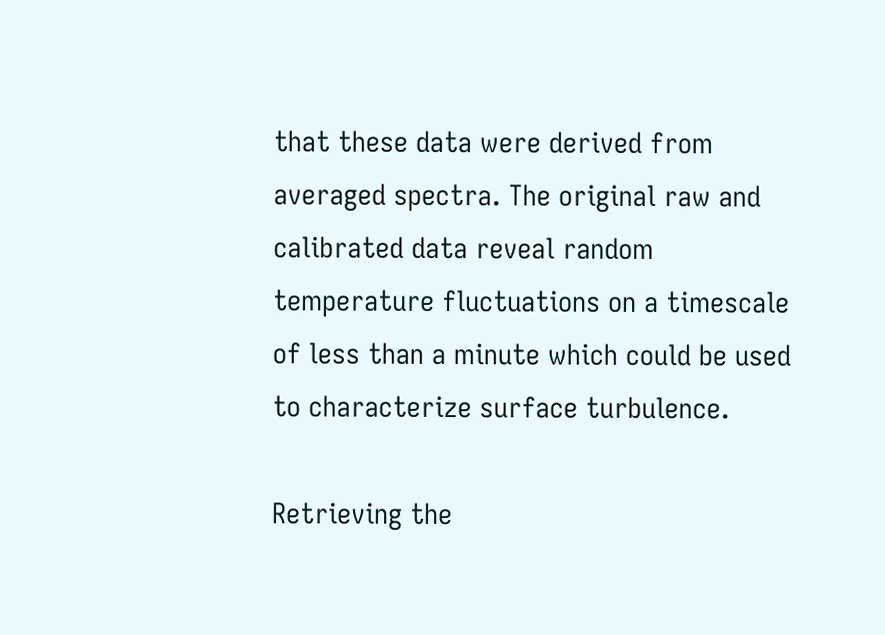that these data were derived from averaged spectra. The original raw and calibrated data reveal random temperature fluctuations on a timescale of less than a minute which could be used to characterize surface turbulence.

Retrieving the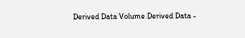Derived Data Volume Derived Data -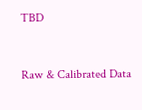TBD


Raw & Calibrated Data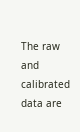The raw and calibrated data are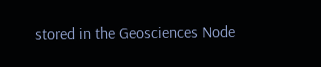stored in the Geosciences Node